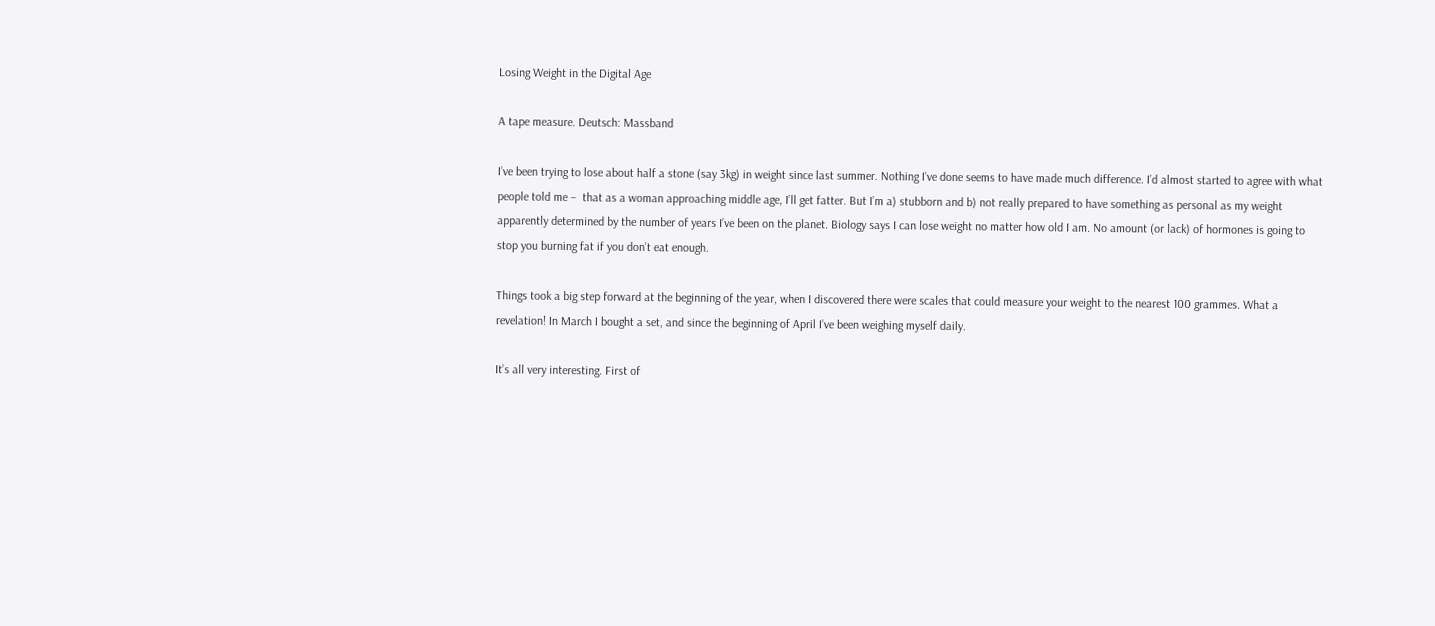Losing Weight in the Digital Age

A tape measure. Deutsch: Massband

I’ve been trying to lose about half a stone (say 3kg) in weight since last summer. Nothing I’ve done seems to have made much difference. I’d almost started to agree with what people told me –  that as a woman approaching middle age, I’ll get fatter. But I’m a) stubborn and b) not really prepared to have something as personal as my weight apparently determined by the number of years I’ve been on the planet. Biology says I can lose weight no matter how old I am. No amount (or lack) of hormones is going to stop you burning fat if you don’t eat enough.

Things took a big step forward at the beginning of the year, when I discovered there were scales that could measure your weight to the nearest 100 grammes. What a revelation! In March I bought a set, and since the beginning of April I’ve been weighing myself daily.

It’s all very interesting. First of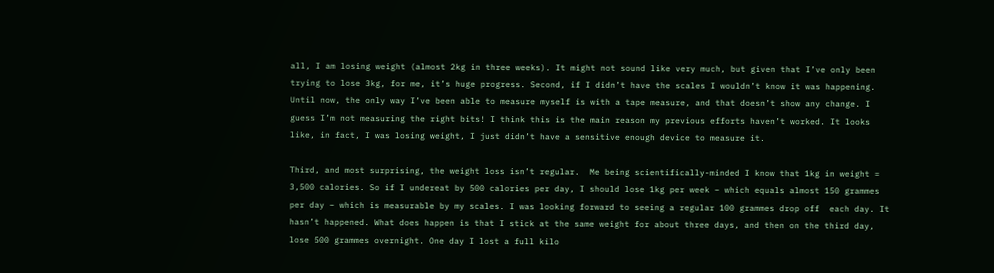all, I am losing weight (almost 2kg in three weeks). It might not sound like very much, but given that I’ve only been trying to lose 3kg, for me, it’s huge progress. Second, if I didn’t have the scales I wouldn’t know it was happening. Until now, the only way I’ve been able to measure myself is with a tape measure, and that doesn’t show any change. I guess I’m not measuring the right bits! I think this is the main reason my previous efforts haven’t worked. It looks like, in fact, I was losing weight, I just didn’t have a sensitive enough device to measure it.

Third, and most surprising, the weight loss isn’t regular.  Me being scientifically-minded I know that 1kg in weight = 3,500 calories. So if I undereat by 500 calories per day, I should lose 1kg per week – which equals almost 150 grammes per day – which is measurable by my scales. I was looking forward to seeing a regular 100 grammes drop off  each day. It hasn’t happened. What does happen is that I stick at the same weight for about three days, and then on the third day, lose 500 grammes overnight. One day I lost a full kilo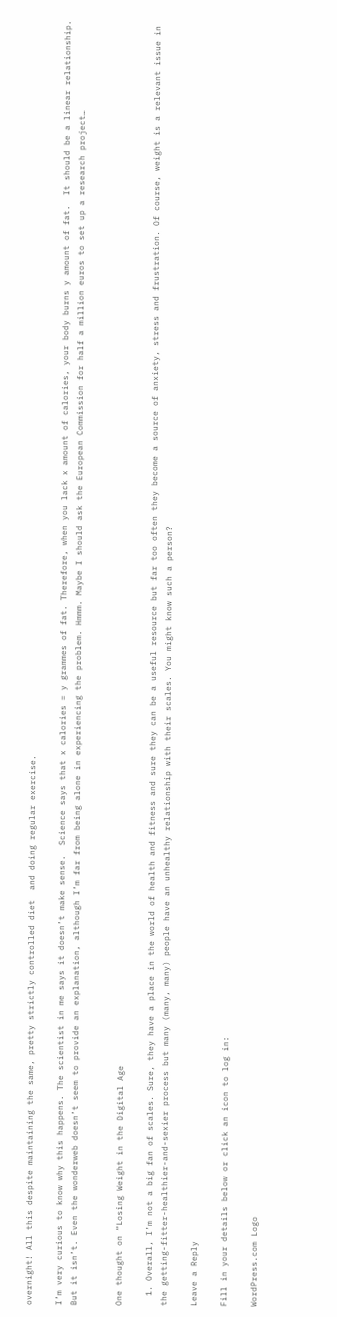overnight! All this despite maintaining the same, pretty strictly controlled diet  and doing regular exercise.

I’m very curious to know why this happens. The scientist in me says it doesn’t make sense.  Science says that x calories = y grammes of fat. Therefore, when you lack x amount of calories, your body burns y amount of fat.  It should be a linear relationship. But it isn’t. Even the wonderweb doesn’t seem to provide an explanation, although I’m far from being alone in experiencing the problem. Hmmm. Maybe I should ask the European Commission for half a million euros to set up a research project…


One thought on “Losing Weight in the Digital Age

  1. Overall, I’m not a big fan of scales. Sure, they have a place in the world of health and fitness and sure they can be a useful resource but far too often they become a source of anxiety, stress and frustration. Of course, weight is a relevant issue in the getting-fitter-healthier-and-sexier process but many (many, many) people have an unhealthy relationship with their scales. You might know such a person?

Leave a Reply

Fill in your details below or click an icon to log in:

WordPress.com Logo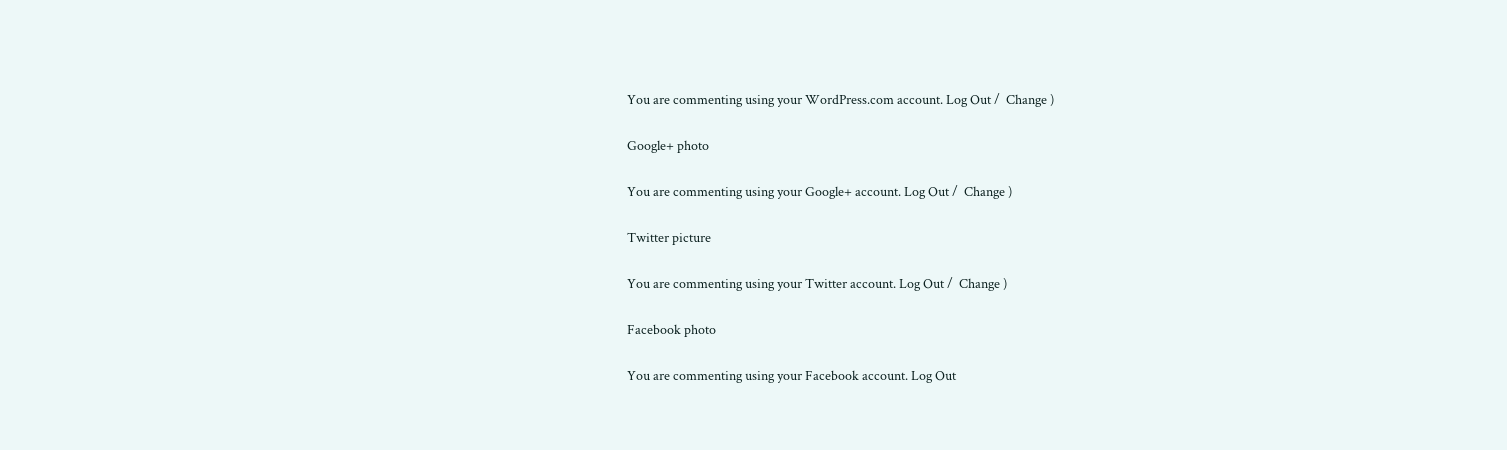You are commenting using your WordPress.com account. Log Out /  Change )

Google+ photo

You are commenting using your Google+ account. Log Out /  Change )

Twitter picture

You are commenting using your Twitter account. Log Out /  Change )

Facebook photo

You are commenting using your Facebook account. Log Out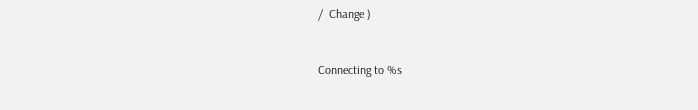/  Change )


Connecting to %s